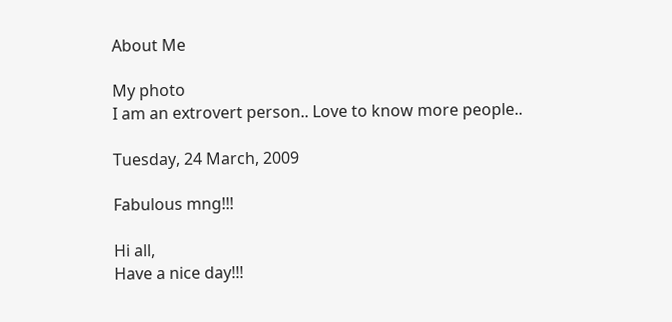About Me

My photo
I am an extrovert person.. Love to know more people..

Tuesday, 24 March, 2009

Fabulous mng!!!

Hi all,
Have a nice day!!!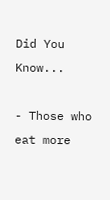Did You Know...

- Those who eat more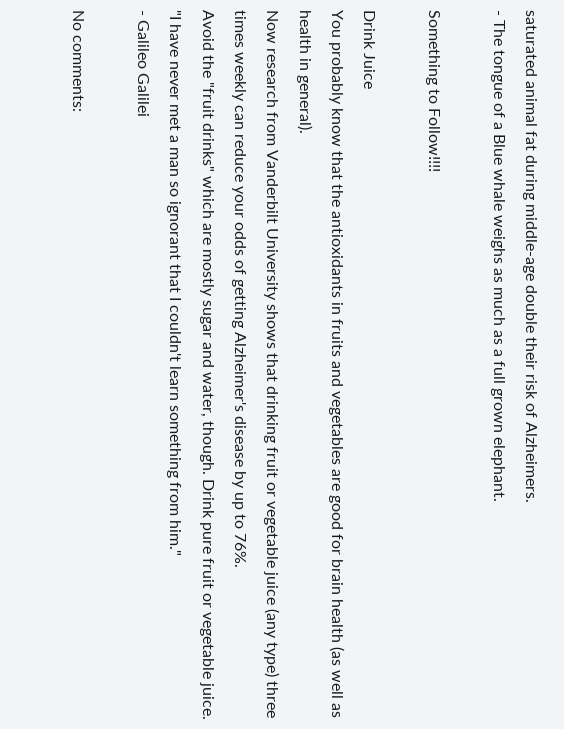saturated animal fat during middle-age double their risk of Alzheimers.
- The tongue of a Blue whale weighs as much as a full grown elephant.

Something to Follow!!!!

Drink Juice
You probably know that the antioxidants in fruits and vegetables are good for brain health (as well as health in general).
Now research from Vanderbilt University shows that drinking fruit or vegetable juice (any type) three times weekly can reduce your odds of getting Alzheimer's disease by up to 76%.
Avoid the "fruit drinks" which are mostly sugar and water, though. Drink pure fruit or vegetable juice.
"I have never met a man so ignorant that I couldn't learn something from him."
- Galileo Galilei

No comments: